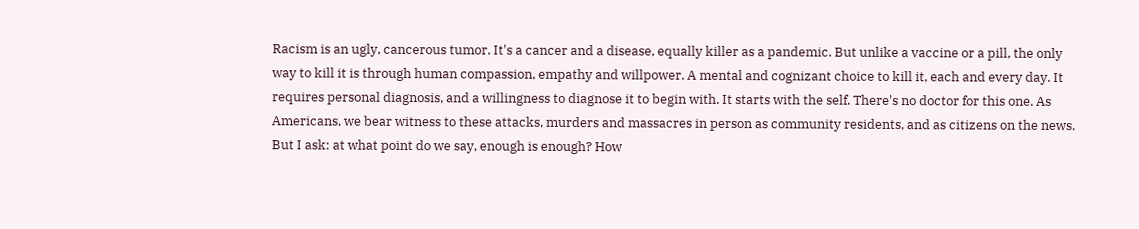Racism is an ugly, cancerous tumor. It's a cancer and a disease, equally killer as a pandemic. But unlike a vaccine or a pill, the only way to kill it is through human compassion, empathy and willpower. A mental and cognizant choice to kill it, each and every day. It requires personal diagnosis, and a willingness to diagnose it to begin with. It starts with the self. There's no doctor for this one. As Americans, we bear witness to these attacks, murders and massacres in person as community residents, and as citizens on the news. But I ask: at what point do we say, enough is enough? How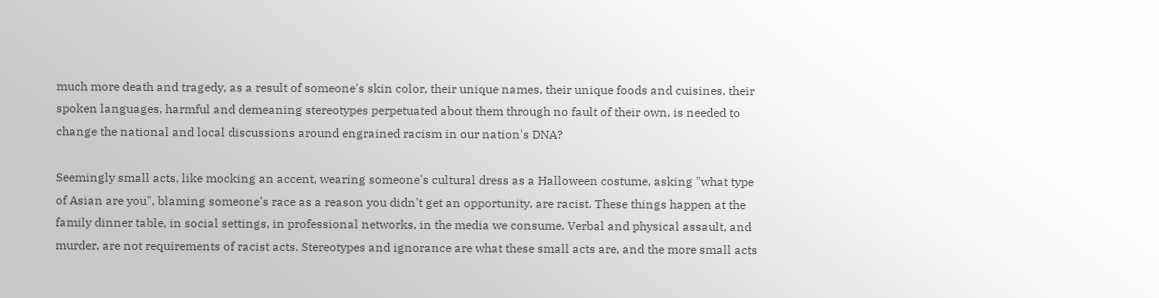much more death and tragedy, as a result of someone's skin color, their unique names, their unique foods and cuisines, their spoken languages, harmful and demeaning stereotypes perpetuated about them through no fault of their own, is needed to change the national and local discussions around engrained racism in our nation's DNA?

Seemingly small acts, like mocking an accent, wearing someone's cultural dress as a Halloween costume, asking "what type of Asian are you", blaming someone's race as a reason you didn't get an opportunity, are racist. These things happen at the family dinner table, in social settings, in professional networks, in the media we consume. Verbal and physical assault, and murder, are not requirements of racist acts. Stereotypes and ignorance are what these small acts are, and the more small acts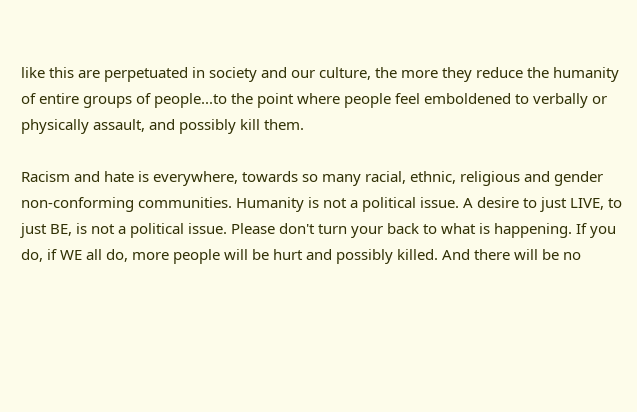like this are perpetuated in society and our culture, the more they reduce the humanity of entire groups of people...to the point where people feel emboldened to verbally or physically assault, and possibly kill them.

Racism and hate is everywhere, towards so many racial, ethnic, religious and gender non-conforming communities. Humanity is not a political issue. A desire to just LIVE, to just BE, is not a political issue. Please don't turn your back to what is happening. If you do, if WE all do, more people will be hurt and possibly killed. And there will be no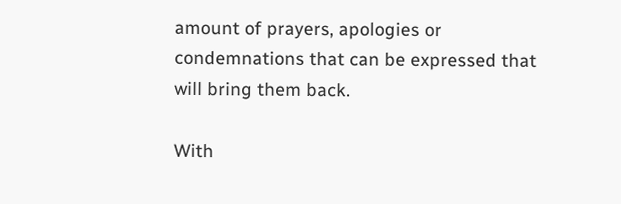amount of prayers, apologies or condemnations that can be expressed that will bring them back.

With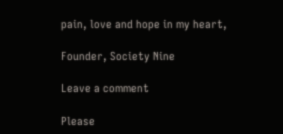pain, love and hope in my heart,

Founder, Society Nine

Leave a comment

Please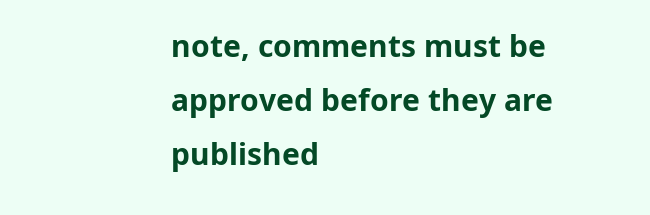note, comments must be approved before they are published